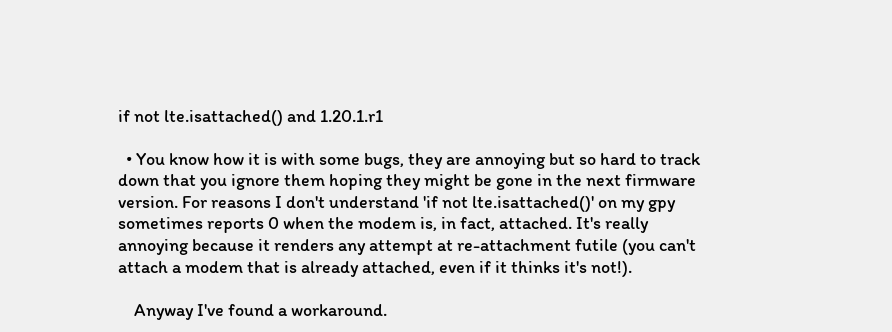if not lte.isattached() and 1.20.1.r1

  • You know how it is with some bugs, they are annoying but so hard to track down that you ignore them hoping they might be gone in the next firmware version. For reasons I don't understand 'if not lte.isattached()' on my gpy sometimes reports 0 when the modem is, in fact, attached. It's really annoying because it renders any attempt at re-attachment futile (you can't attach a modem that is already attached, even if it thinks it's not!).

    Anyway I've found a workaround.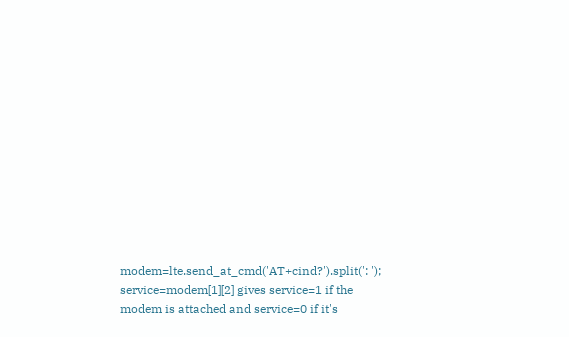modem=lte.send_at_cmd('AT+cind?').split(': '); service=modem[1][2] gives service=1 if the modem is attached and service=0 if it's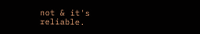not & it's reliable.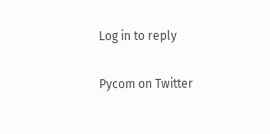Log in to reply

Pycom on Twitter